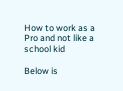How to work as a Pro and not like a school kid

Below is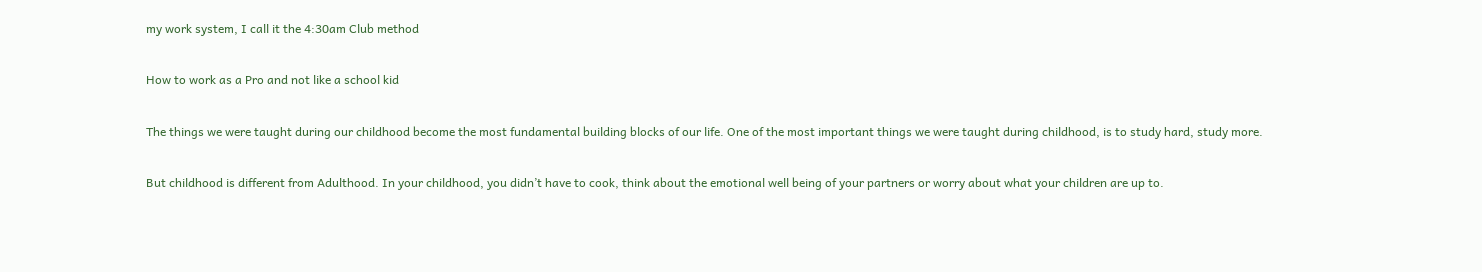my work system, I call it the 4:30am Club method

How to work as a Pro and not like a school kid

The things we were taught during our childhood become the most fundamental building blocks of our life. One of the most important things we were taught during childhood, is to study hard, study more.

But childhood is different from Adulthood. In your childhood, you didn’t have to cook, think about the emotional well being of your partners or worry about what your children are up to.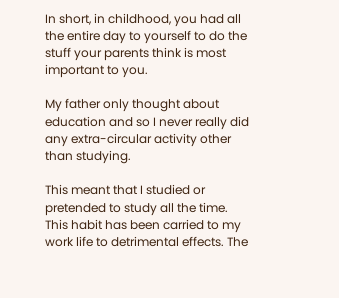In short, in childhood, you had all the entire day to yourself to do the stuff your parents think is most important to you.

My father only thought about education and so I never really did any extra-circular activity other than studying.

This meant that I studied or pretended to study all the time. This habit has been carried to my work life to detrimental effects. The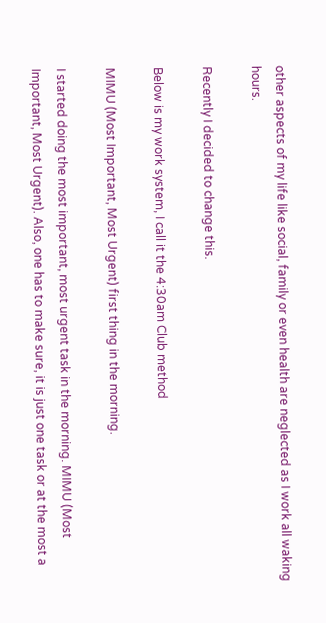other aspects of my life like social, family or even health are neglected as I work all waking hours.

Recently I decided to change this.

Below is my work system, I call it the 4:30am Club method

MIMU (Most Important, Most Urgent) first thing in the morning.

I started doing the most important, most urgent task in the morning. MIMU (Most Important, Most Urgent). Also, one has to make sure, it is just one task or at the most a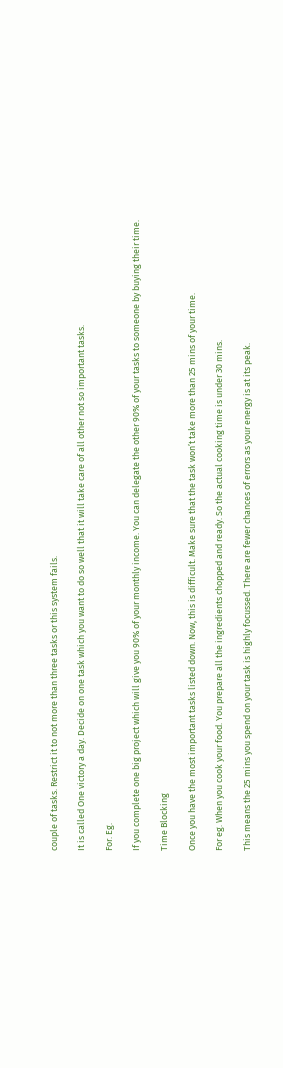couple of tasks. Restrict it to not more than three tasks or this system fails.

It is called One victory a day. Decide on one task which you want to do so well that it will take care of all other not so important tasks.

For. Eg.

If you complete one big project which will give you 90% of your monthly income. You can delegate the other 90% of your tasks to someone by buying their time.

Time Blocking

Once you have the most important tasks listed down. Now, this is difficult. Make sure that the task won’t take more than 25 mins of your time.

For eg. When you cook your food. You prepare all the ingredients chopped and ready. So the actual cooking time is under 30 mins.

This means the 25 mins you spend on your task is highly focussed. There are fewer chances of errors as your energy is at its peak.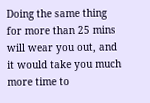Doing the same thing for more than 25 mins will wear you out, and it would take you much more time to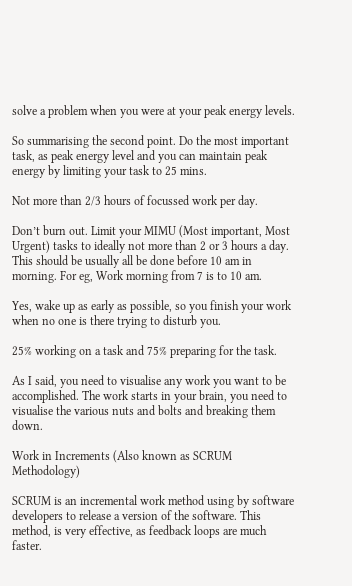solve a problem when you were at your peak energy levels.

So summarising the second point. Do the most important task, as peak energy level and you can maintain peak energy by limiting your task to 25 mins.

Not more than 2/3 hours of focussed work per day.

Don’t burn out. Limit your MIMU (Most important, Most Urgent) tasks to ideally not more than 2 or 3 hours a day. This should be usually all be done before 10 am in morning. For eg, Work morning from 7 is to 10 am.

Yes, wake up as early as possible, so you finish your work when no one is there trying to disturb you.

25% working on a task and 75% preparing for the task.

As I said, you need to visualise any work you want to be accomplished. The work starts in your brain, you need to visualise the various nuts and bolts and breaking them down.

Work in Increments (Also known as SCRUM Methodology)

SCRUM is an incremental work method using by software developers to release a version of the software. This method, is very effective, as feedback loops are much faster.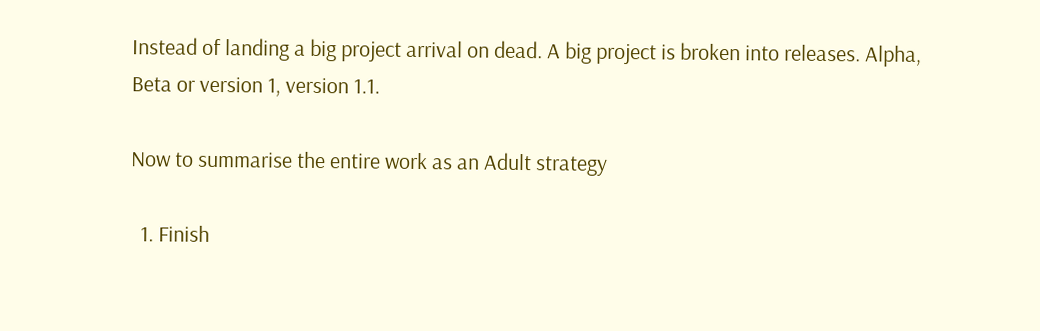Instead of landing a big project arrival on dead. A big project is broken into releases. Alpha, Beta or version 1, version 1.1.

Now to summarise the entire work as an Adult strategy

  1. Finish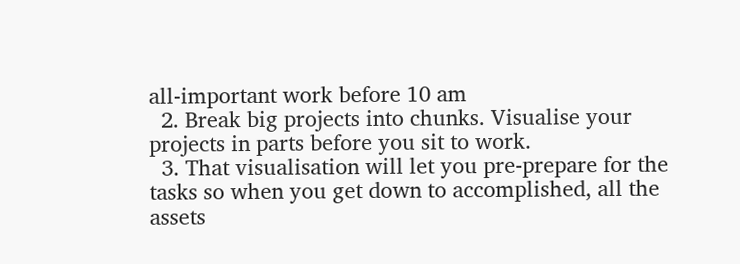all-important work before 10 am
  2. Break big projects into chunks. Visualise your projects in parts before you sit to work.
  3. That visualisation will let you pre-prepare for the tasks so when you get down to accomplished, all the assets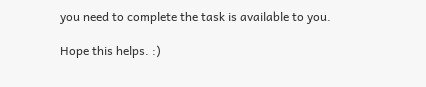you need to complete the task is available to you.

Hope this helps. :)